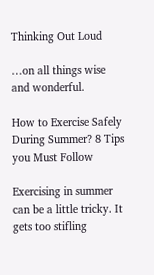Thinking Out Loud

…on all things wise and wonderful.

How to Exercise Safely During Summer? 8 Tips you Must Follow

Exercising in summer can be a little tricky. It gets too stifling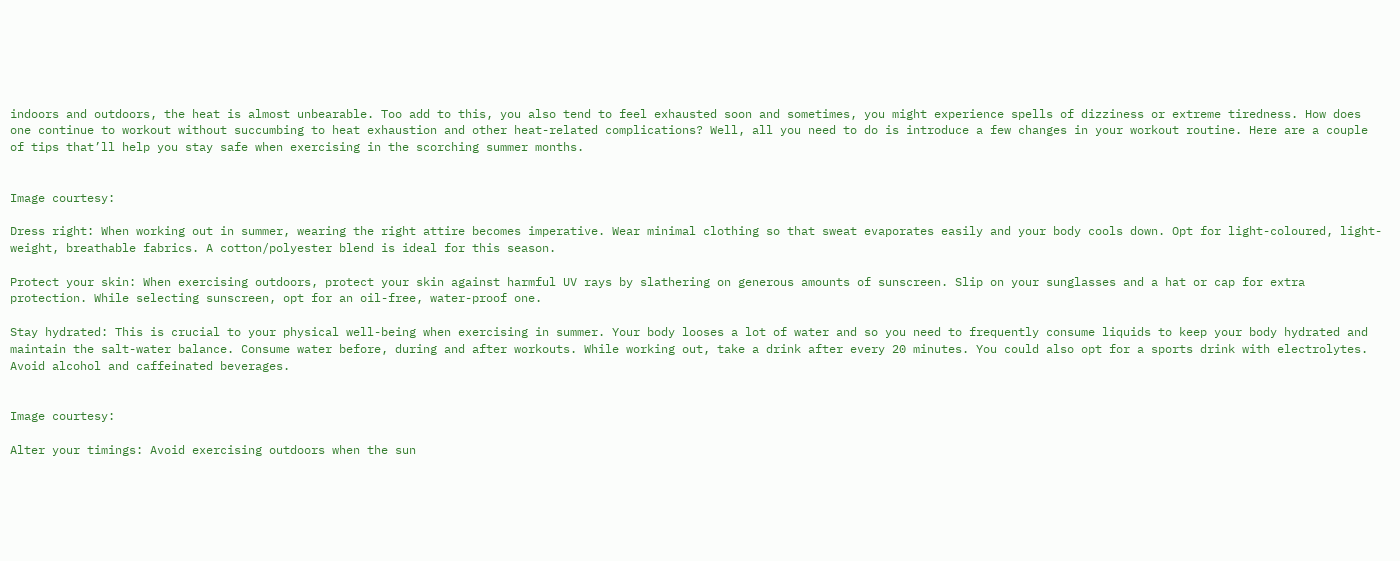indoors and outdoors, the heat is almost unbearable. Too add to this, you also tend to feel exhausted soon and sometimes, you might experience spells of dizziness or extreme tiredness. How does one continue to workout without succumbing to heat exhaustion and other heat-related complications? Well, all you need to do is introduce a few changes in your workout routine. Here are a couple of tips that’ll help you stay safe when exercising in the scorching summer months.


Image courtesy:

Dress right: When working out in summer, wearing the right attire becomes imperative. Wear minimal clothing so that sweat evaporates easily and your body cools down. Opt for light-coloured, light-weight, breathable fabrics. A cotton/polyester blend is ideal for this season.

Protect your skin: When exercising outdoors, protect your skin against harmful UV rays by slathering on generous amounts of sunscreen. Slip on your sunglasses and a hat or cap for extra protection. While selecting sunscreen, opt for an oil-free, water-proof one.

Stay hydrated: This is crucial to your physical well-being when exercising in summer. Your body looses a lot of water and so you need to frequently consume liquids to keep your body hydrated and maintain the salt-water balance. Consume water before, during and after workouts. While working out, take a drink after every 20 minutes. You could also opt for a sports drink with electrolytes. Avoid alcohol and caffeinated beverages.


Image courtesy:

Alter your timings: Avoid exercising outdoors when the sun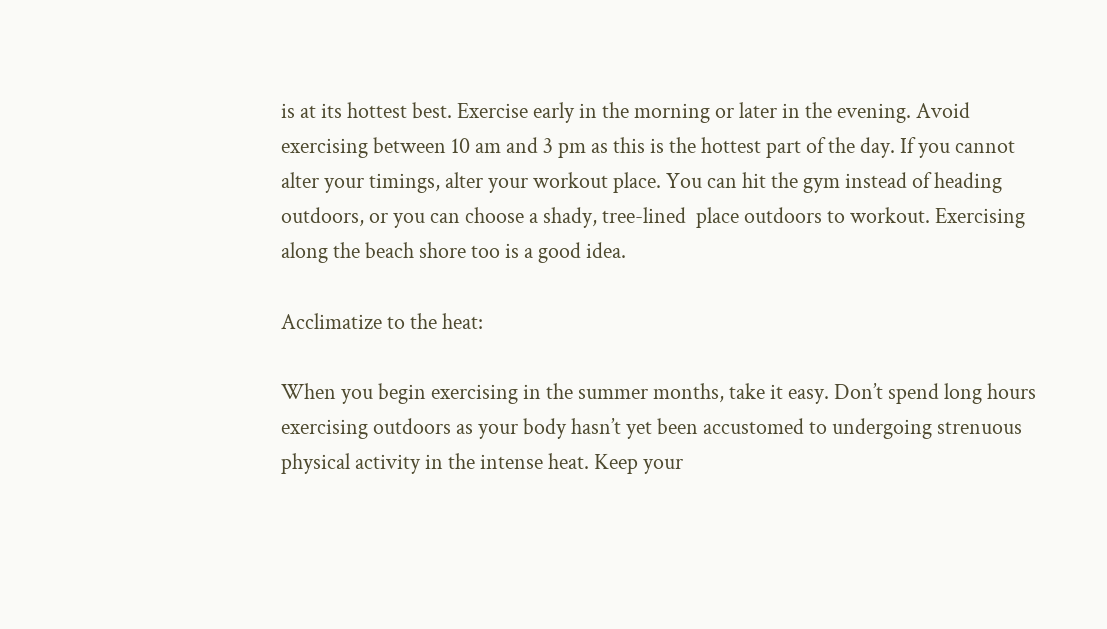is at its hottest best. Exercise early in the morning or later in the evening. Avoid exercising between 10 am and 3 pm as this is the hottest part of the day. If you cannot alter your timings, alter your workout place. You can hit the gym instead of heading outdoors, or you can choose a shady, tree-lined  place outdoors to workout. Exercising along the beach shore too is a good idea.

Acclimatize to the heat:

When you begin exercising in the summer months, take it easy. Don’t spend long hours exercising outdoors as your body hasn’t yet been accustomed to undergoing strenuous physical activity in the intense heat. Keep your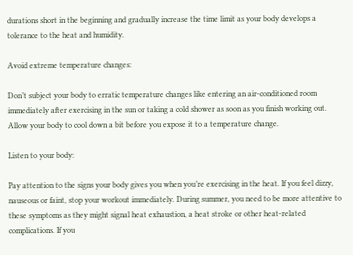durations short in the beginning and gradually increase the time limit as your body develops a tolerance to the heat and humidity.

Avoid extreme temperature changes:

Don’t subject your body to erratic temperature changes like entering an air-conditioned room immediately after exercising in the sun or taking a cold shower as soon as you finish working out. Allow your body to cool down a bit before you expose it to a temperature change.

Listen to your body:

Pay attention to the signs your body gives you when you’re exercising in the heat. If you feel dizzy, nauseous or faint, stop your workout immediately. During summer, you need to be more attentive to these symptoms as they might signal heat exhaustion, a heat stroke or other heat-related complications. If you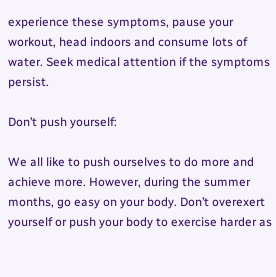experience these symptoms, pause your workout, head indoors and consume lots of water. Seek medical attention if the symptoms persist.

Don’t push yourself:

We all like to push ourselves to do more and achieve more. However, during the summer months, go easy on your body. Don’t overexert yourself or push your body to exercise harder as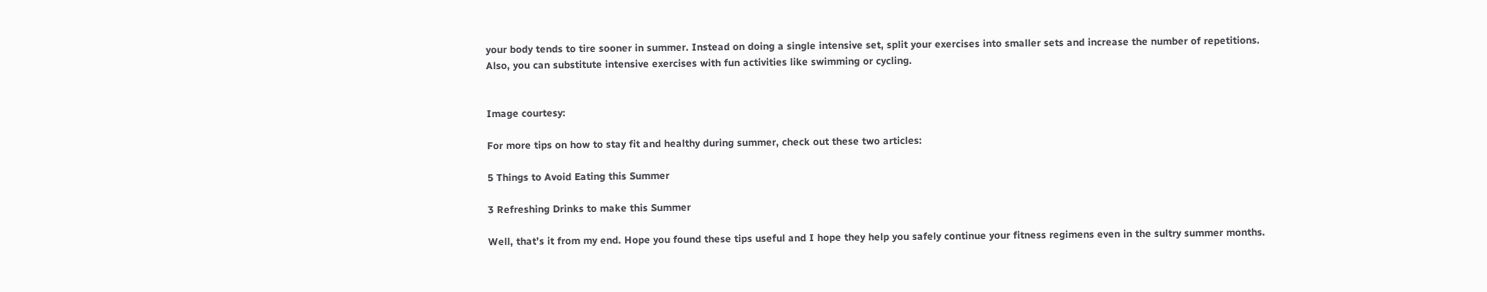your body tends to tire sooner in summer. Instead on doing a single intensive set, split your exercises into smaller sets and increase the number of repetitions. Also, you can substitute intensive exercises with fun activities like swimming or cycling.


Image courtesy:

For more tips on how to stay fit and healthy during summer, check out these two articles:

5 Things to Avoid Eating this Summer

3 Refreshing Drinks to make this Summer

Well, that’s it from my end. Hope you found these tips useful and I hope they help you safely continue your fitness regimens even in the sultry summer months.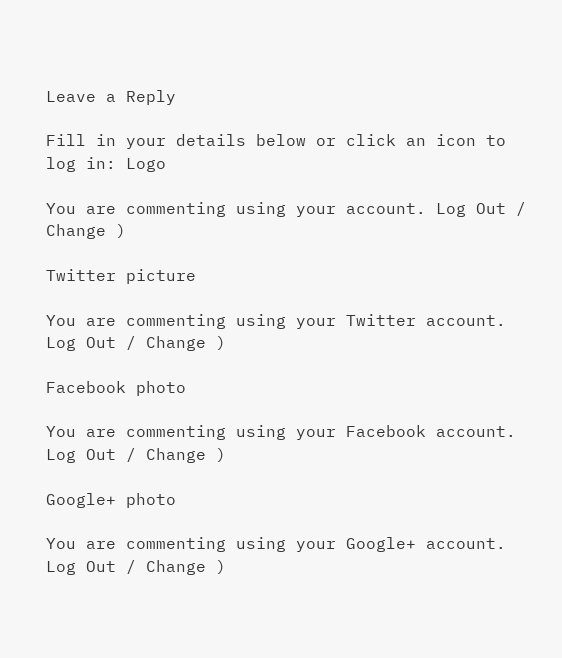Leave a Reply

Fill in your details below or click an icon to log in: Logo

You are commenting using your account. Log Out / Change )

Twitter picture

You are commenting using your Twitter account. Log Out / Change )

Facebook photo

You are commenting using your Facebook account. Log Out / Change )

Google+ photo

You are commenting using your Google+ account. Log Out / Change )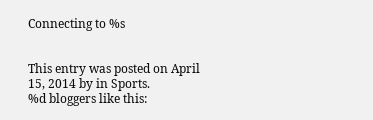Connecting to %s


This entry was posted on April 15, 2014 by in Sports.
%d bloggers like this: